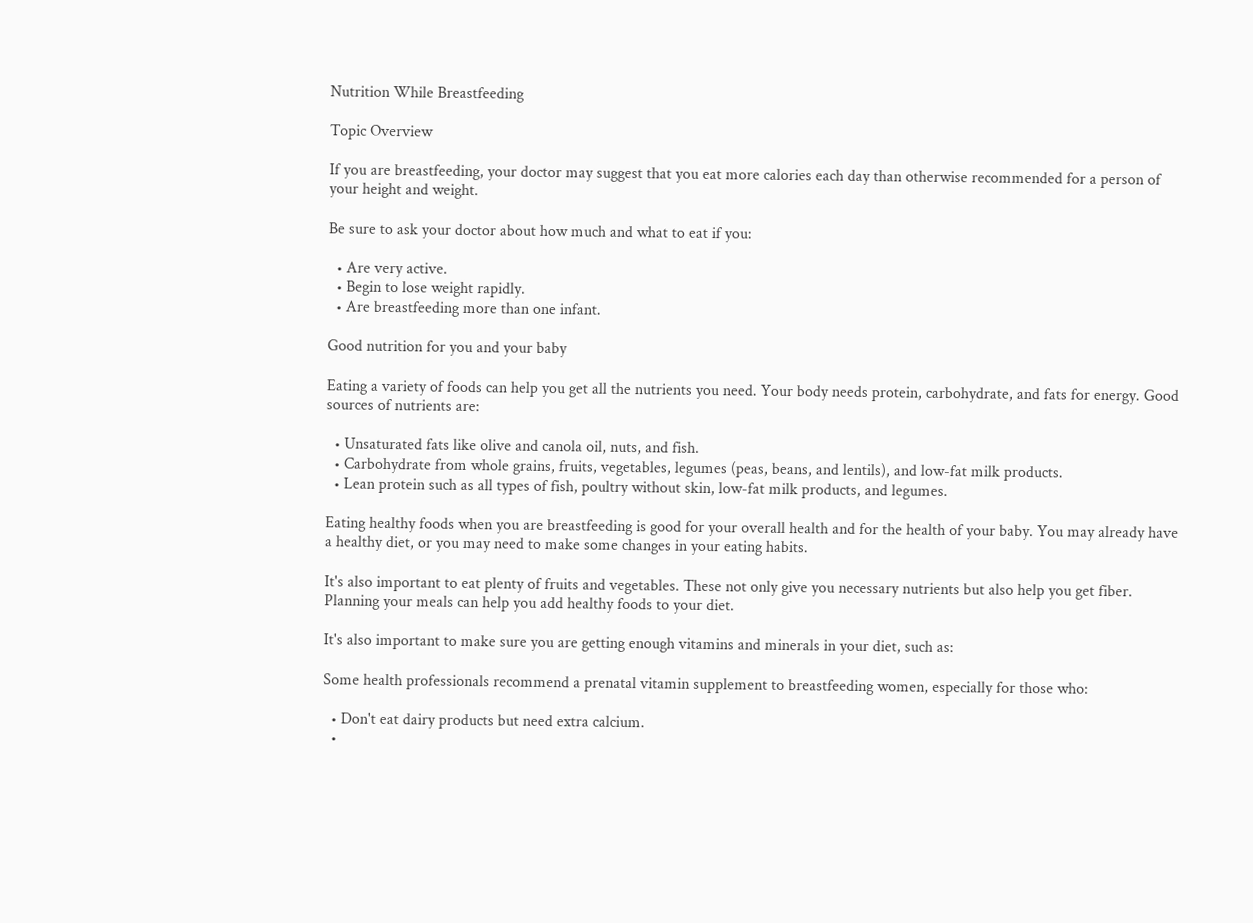Nutrition While Breastfeeding

Topic Overview

If you are breastfeeding, your doctor may suggest that you eat more calories each day than otherwise recommended for a person of your height and weight.

Be sure to ask your doctor about how much and what to eat if you:

  • Are very active.
  • Begin to lose weight rapidly.
  • Are breastfeeding more than one infant.

Good nutrition for you and your baby

Eating a variety of foods can help you get all the nutrients you need. Your body needs protein, carbohydrate, and fats for energy. Good sources of nutrients are:

  • Unsaturated fats like olive and canola oil, nuts, and fish.
  • Carbohydrate from whole grains, fruits, vegetables, legumes (peas, beans, and lentils), and low-fat milk products.
  • Lean protein such as all types of fish, poultry without skin, low-fat milk products, and legumes.

Eating healthy foods when you are breastfeeding is good for your overall health and for the health of your baby. You may already have a healthy diet, or you may need to make some changes in your eating habits.

It's also important to eat plenty of fruits and vegetables. These not only give you necessary nutrients but also help you get fiber. Planning your meals can help you add healthy foods to your diet.

It's also important to make sure you are getting enough vitamins and minerals in your diet, such as:

Some health professionals recommend a prenatal vitamin supplement to breastfeeding women, especially for those who:

  • Don't eat dairy products but need extra calcium.
  •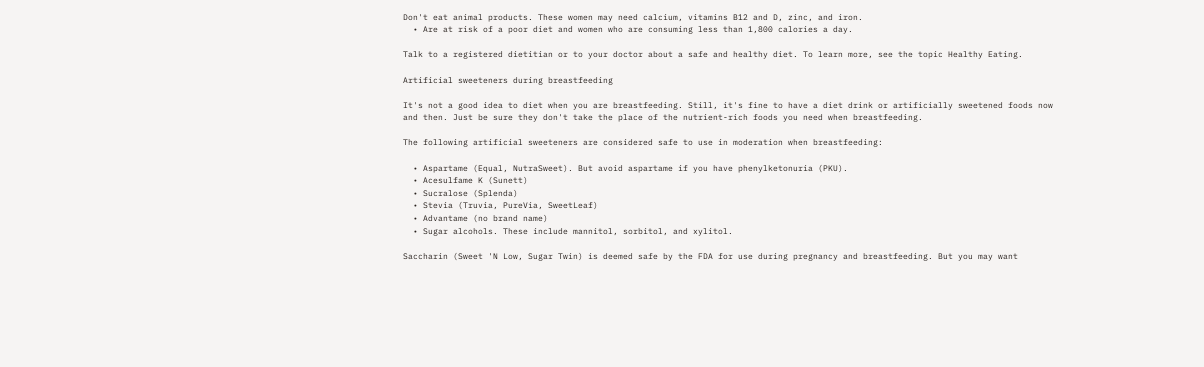Don't eat animal products. These women may need calcium, vitamins B12 and D, zinc, and iron.
  • Are at risk of a poor diet and women who are consuming less than 1,800 calories a day.

Talk to a registered dietitian or to your doctor about a safe and healthy diet. To learn more, see the topic Healthy Eating.

Artificial sweeteners during breastfeeding

It's not a good idea to diet when you are breastfeeding. Still, it's fine to have a diet drink or artificially sweetened foods now and then. Just be sure they don't take the place of the nutrient-rich foods you need when breastfeeding.

The following artificial sweeteners are considered safe to use in moderation when breastfeeding:

  • Aspartame (Equal, NutraSweet). But avoid aspartame if you have phenylketonuria (PKU).
  • Acesulfame K (Sunett)
  • Sucralose (Splenda)
  • Stevia (Truvia, PureVia, SweetLeaf)
  • Advantame (no brand name)
  • Sugar alcohols. These include mannitol, sorbitol, and xylitol.

Saccharin (Sweet 'N Low, Sugar Twin) is deemed safe by the FDA for use during pregnancy and breastfeeding. But you may want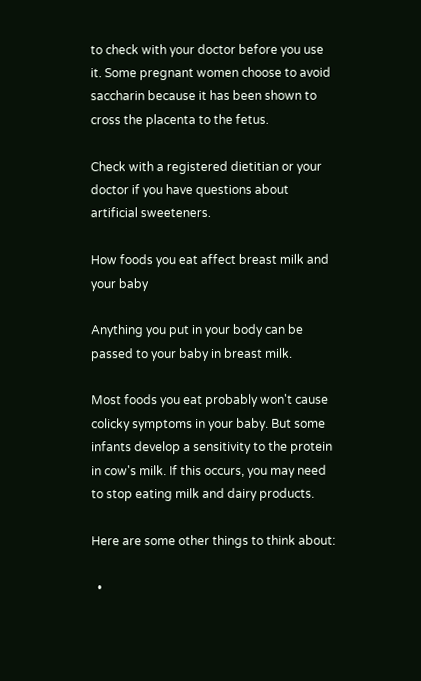to check with your doctor before you use it. Some pregnant women choose to avoid saccharin because it has been shown to cross the placenta to the fetus.

Check with a registered dietitian or your doctor if you have questions about artificial sweeteners.

How foods you eat affect breast milk and your baby

Anything you put in your body can be passed to your baby in breast milk.

Most foods you eat probably won't cause colicky symptoms in your baby. But some infants develop a sensitivity to the protein in cow's milk. If this occurs, you may need to stop eating milk and dairy products.

Here are some other things to think about:

  •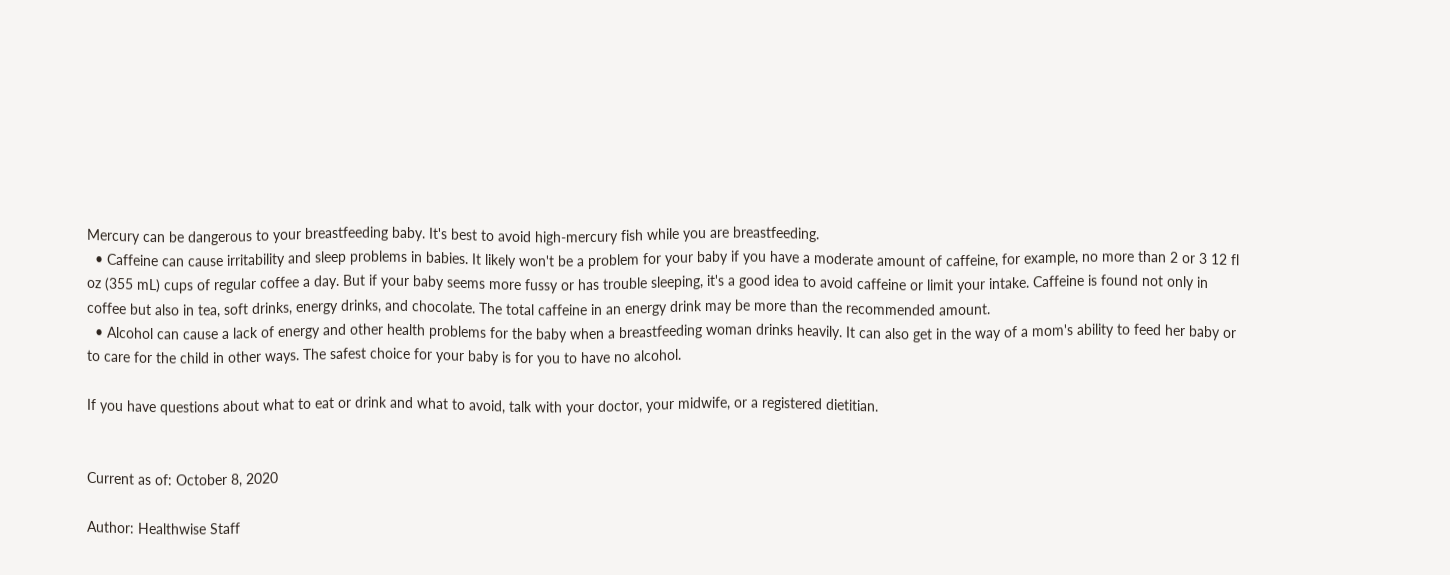Mercury can be dangerous to your breastfeeding baby. It's best to avoid high-mercury fish while you are breastfeeding.
  • Caffeine can cause irritability and sleep problems in babies. It likely won't be a problem for your baby if you have a moderate amount of caffeine, for example, no more than 2 or 3 12 fl oz (355 mL) cups of regular coffee a day. But if your baby seems more fussy or has trouble sleeping, it's a good idea to avoid caffeine or limit your intake. Caffeine is found not only in coffee but also in tea, soft drinks, energy drinks, and chocolate. The total caffeine in an energy drink may be more than the recommended amount.
  • Alcohol can cause a lack of energy and other health problems for the baby when a breastfeeding woman drinks heavily. It can also get in the way of a mom's ability to feed her baby or to care for the child in other ways. The safest choice for your baby is for you to have no alcohol.

If you have questions about what to eat or drink and what to avoid, talk with your doctor, your midwife, or a registered dietitian.


Current as of: October 8, 2020

Author: Healthwise Staff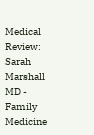Medical Review:
Sarah Marshall MD - Family Medicine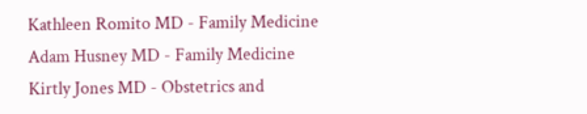Kathleen Romito MD - Family Medicine
Adam Husney MD - Family Medicine
Kirtly Jones MD - Obstetrics and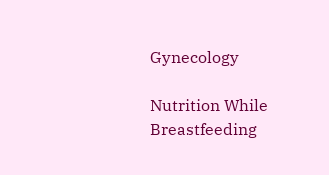Gynecology

Nutrition While Breastfeeding